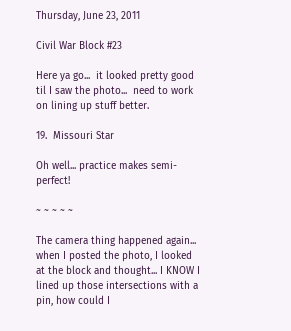Thursday, June 23, 2011

Civil War Block #23

Here ya go...  it looked pretty good til I saw the photo...  need to work on lining up stuff better.

19.  Missouri Star

Oh well... practice makes semi-perfect!

~ ~ ~ ~ ~

The camera thing happened again... when I posted the photo, I looked at the block and thought... I KNOW I lined up those intersections with a pin, how could I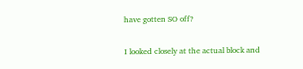have gotten SO off?

I looked closely at the actual block and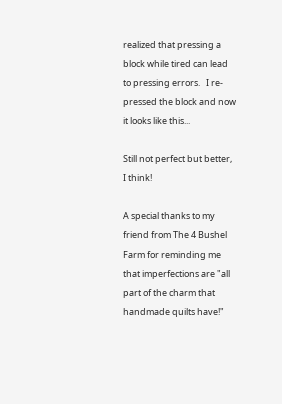realized that pressing a block while tired can lead to pressing errors.   I re-pressed the block and now it looks like this...

Still not perfect but better, I think!

A special thanks to my friend from The 4 Bushel Farm for reminding me that imperfections are "all part of the charm that handmade quilts have!"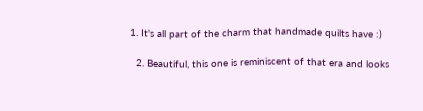1. It's all part of the charm that handmade quilts have :)

  2. Beautiful, this one is reminiscent of that era and looks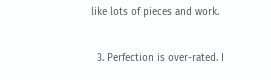like lots of pieces and work.

  3. Perfection is over-rated. I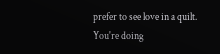prefer to see love in a quilt. You're doing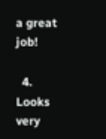a great job!

  4. Looks very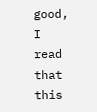good, I read that this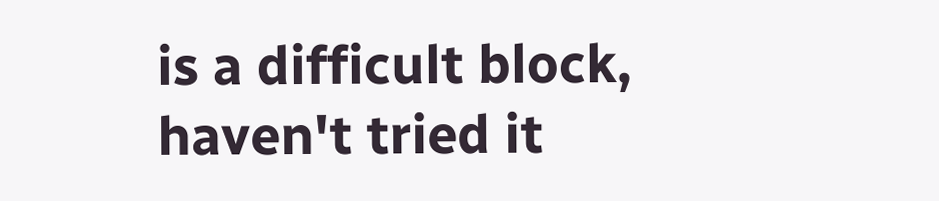is a difficult block, haven't tried it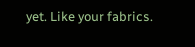yet. Like your fabrics.